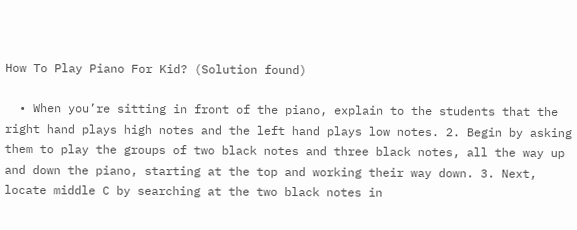How To Play Piano For Kid? (Solution found)

  • When you’re sitting in front of the piano, explain to the students that the right hand plays high notes and the left hand plays low notes. 2. Begin by asking them to play the groups of two black notes and three black notes, all the way up and down the piano, starting at the top and working their way down. 3. Next, locate middle C by searching at the two black notes in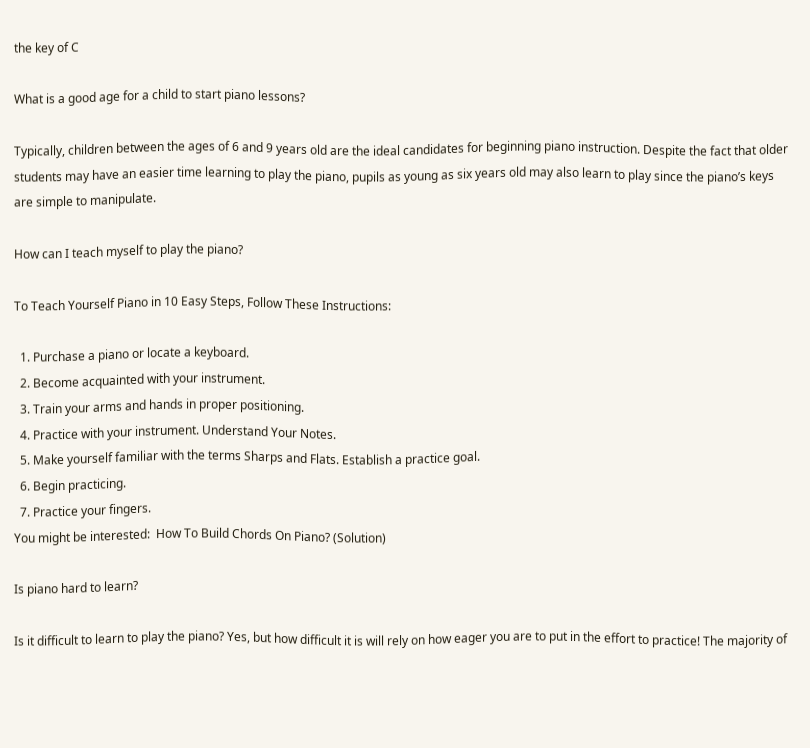the key of C

What is a good age for a child to start piano lessons?

Typically, children between the ages of 6 and 9 years old are the ideal candidates for beginning piano instruction. Despite the fact that older students may have an easier time learning to play the piano, pupils as young as six years old may also learn to play since the piano’s keys are simple to manipulate.

How can I teach myself to play the piano?

To Teach Yourself Piano in 10 Easy Steps, Follow These Instructions:

  1. Purchase a piano or locate a keyboard.
  2. Become acquainted with your instrument.
  3. Train your arms and hands in proper positioning.
  4. Practice with your instrument. Understand Your Notes.
  5. Make yourself familiar with the terms Sharps and Flats. Establish a practice goal.
  6. Begin practicing.
  7. Practice your fingers.
You might be interested:  How To Build Chords On Piano? (Solution)

Is piano hard to learn?

Is it difficult to learn to play the piano? Yes, but how difficult it is will rely on how eager you are to put in the effort to practice! The majority of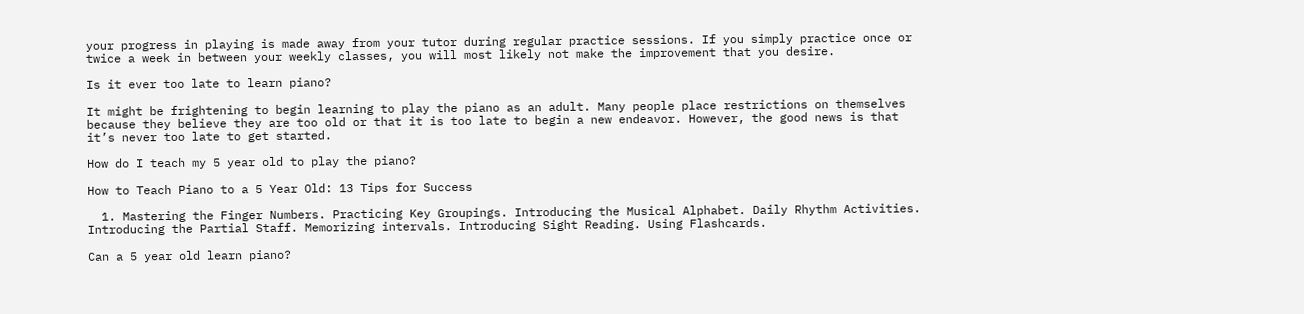your progress in playing is made away from your tutor during regular practice sessions. If you simply practice once or twice a week in between your weekly classes, you will most likely not make the improvement that you desire.

Is it ever too late to learn piano?

It might be frightening to begin learning to play the piano as an adult. Many people place restrictions on themselves because they believe they are too old or that it is too late to begin a new endeavor. However, the good news is that it’s never too late to get started.

How do I teach my 5 year old to play the piano?

How to Teach Piano to a 5 Year Old: 13 Tips for Success

  1. Mastering the Finger Numbers. Practicing Key Groupings. Introducing the Musical Alphabet. Daily Rhythm Activities. Introducing the Partial Staff. Memorizing intervals. Introducing Sight Reading. Using Flashcards.

Can a 5 year old learn piano?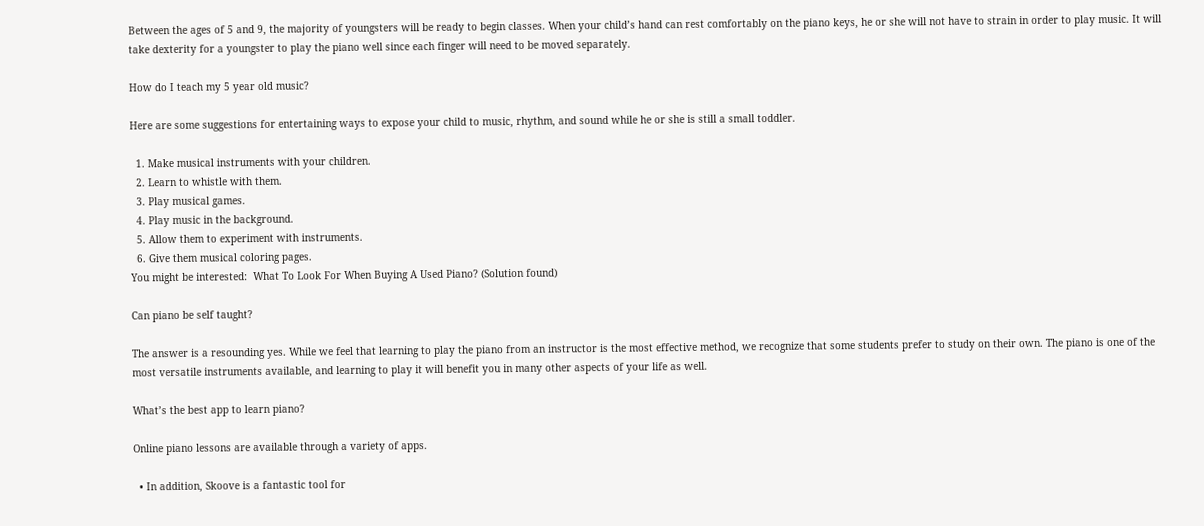Between the ages of 5 and 9, the majority of youngsters will be ready to begin classes. When your child’s hand can rest comfortably on the piano keys, he or she will not have to strain in order to play music. It will take dexterity for a youngster to play the piano well since each finger will need to be moved separately.

How do I teach my 5 year old music?

Here are some suggestions for entertaining ways to expose your child to music, rhythm, and sound while he or she is still a small toddler.

  1. Make musical instruments with your children.
  2. Learn to whistle with them.
  3. Play musical games.
  4. Play music in the background.
  5. Allow them to experiment with instruments.
  6. Give them musical coloring pages.
You might be interested:  What To Look For When Buying A Used Piano? (Solution found)

Can piano be self taught?

The answer is a resounding yes. While we feel that learning to play the piano from an instructor is the most effective method, we recognize that some students prefer to study on their own. The piano is one of the most versatile instruments available, and learning to play it will benefit you in many other aspects of your life as well.

What’s the best app to learn piano?

Online piano lessons are available through a variety of apps.

  • In addition, Skoove is a fantastic tool for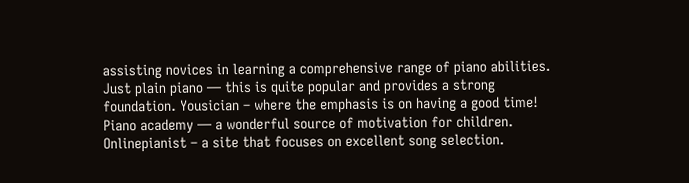assisting novices in learning a comprehensive range of piano abilities. Just plain piano — this is quite popular and provides a strong foundation. Yousician – where the emphasis is on having a good time! Piano academy — a wonderful source of motivation for children. Onlinepianist – a site that focuses on excellent song selection.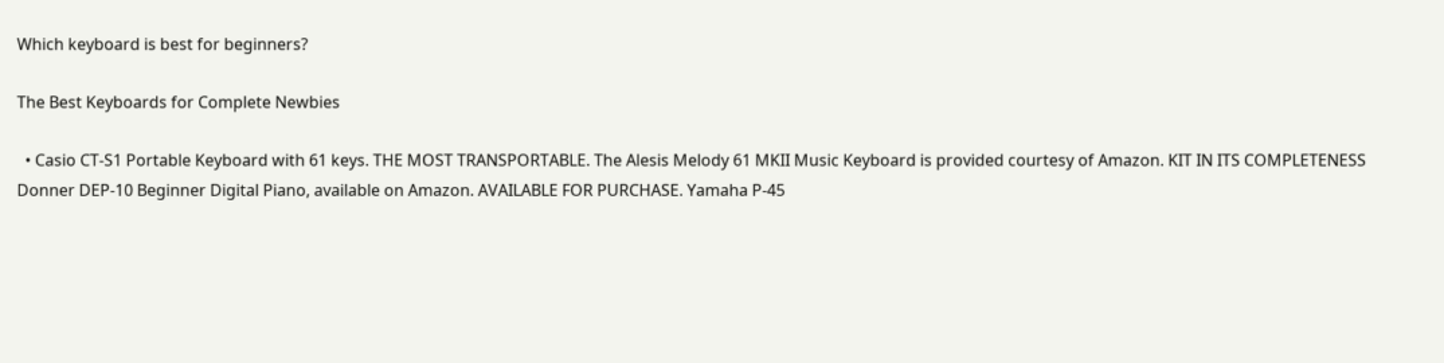Which keyboard is best for beginners?

The Best Keyboards for Complete Newbies

  • Casio CT-S1 Portable Keyboard with 61 keys. THE MOST TRANSPORTABLE. The Alesis Melody 61 MKII Music Keyboard is provided courtesy of Amazon. KIT IN ITS COMPLETENESS Donner DEP-10 Beginner Digital Piano, available on Amazon. AVAILABLE FOR PURCHASE. Yamaha P-45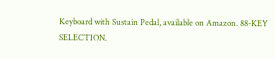Keyboard with Sustain Pedal, available on Amazon. 88-KEY SELECTION.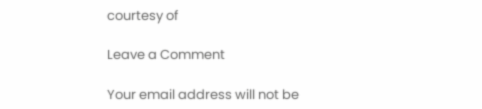courtesy of

Leave a Comment

Your email address will not be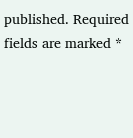published. Required fields are marked *